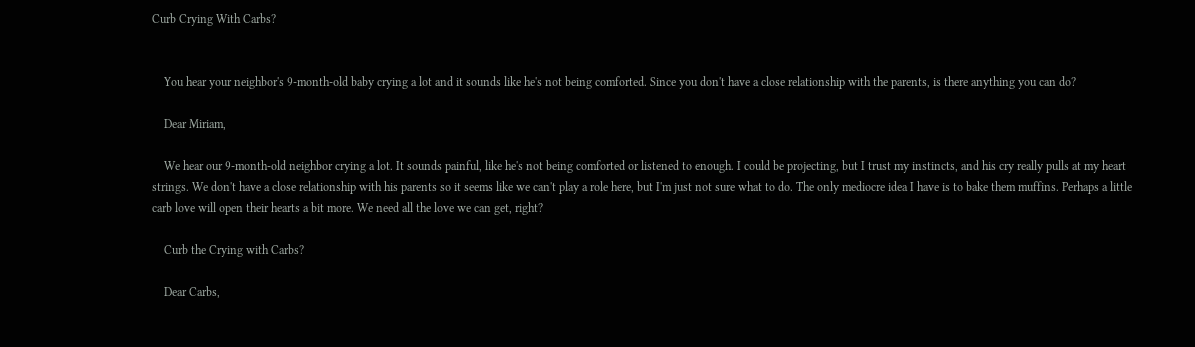Curb Crying With Carbs?


    You hear your neighbor's 9-month-old baby crying a lot and it sounds like he's not being comforted. Since you don't have a close relationship with the parents, is there anything you can do?

    Dear Miriam,

    We hear our 9-month-old neighbor crying a lot. It sounds painful, like he's not being comforted or listened to enough. I could be projecting, but I trust my instincts, and his cry really pulls at my heart strings. We don't have a close relationship with his parents so it seems like we can't play a role here, but I'm just not sure what to do. The only mediocre idea I have is to bake them muffins. Perhaps a little carb love will open their hearts a bit more. We need all the love we can get, right?

    Curb the Crying with Carbs?

    Dear Carbs,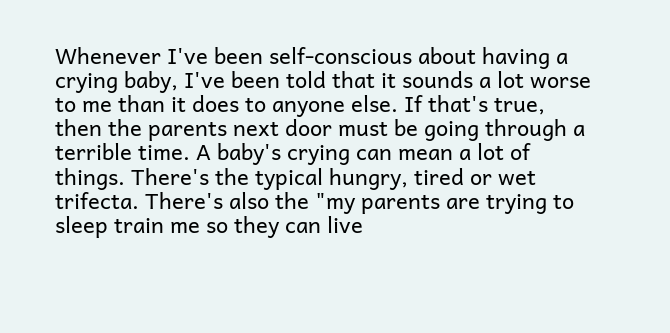Whenever I've been self-conscious about having a crying baby, I've been told that it sounds a lot worse to me than it does to anyone else. If that's true, then the parents next door must be going through a terrible time. A baby's crying can mean a lot of things. There's the typical hungry, tired or wet trifecta. There's also the "my parents are trying to sleep train me so they can live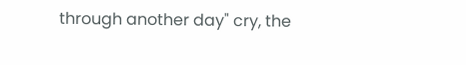through another day" cry, the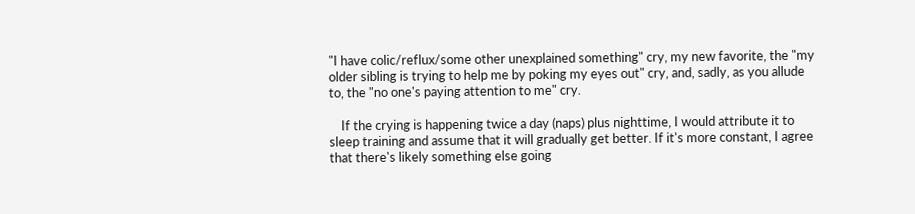"I have colic/reflux/some other unexplained something" cry, my new favorite, the "my older sibling is trying to help me by poking my eyes out" cry, and, sadly, as you allude to, the "no one's paying attention to me" cry.

    If the crying is happening twice a day (naps) plus nighttime, I would attribute it to sleep training and assume that it will gradually get better. If it's more constant, I agree that there's likely something else going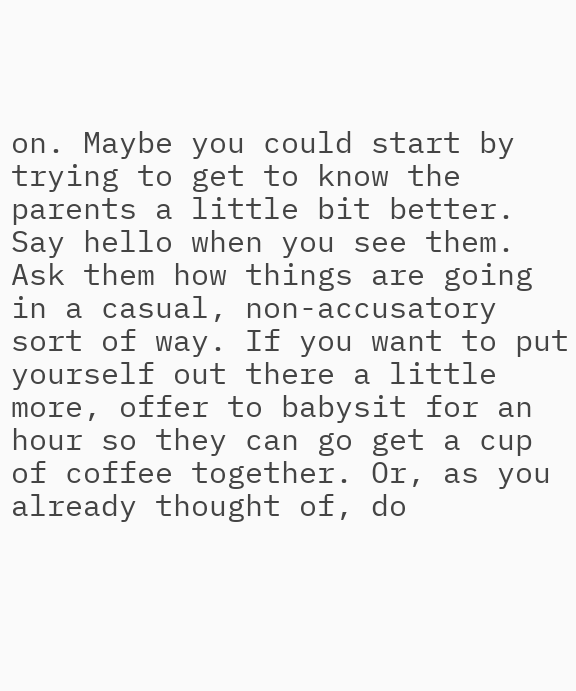on. Maybe you could start by trying to get to know the parents a little bit better. Say hello when you see them. Ask them how things are going in a casual, non-accusatory sort of way. If you want to put yourself out there a little more, offer to babysit for an hour so they can go get a cup of coffee together. Or, as you already thought of, do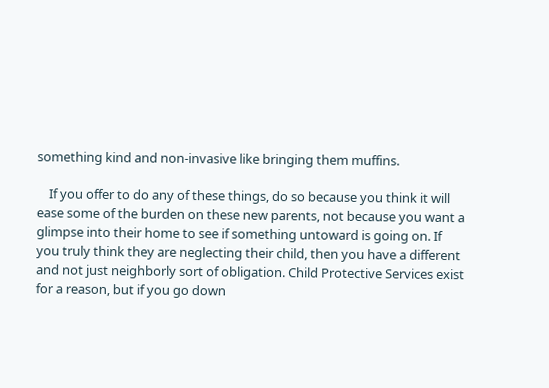something kind and non-invasive like bringing them muffins.

    If you offer to do any of these things, do so because you think it will ease some of the burden on these new parents, not because you want a glimpse into their home to see if something untoward is going on. If you truly think they are neglecting their child, then you have a different and not just neighborly sort of obligation. Child Protective Services exist for a reason, but if you go down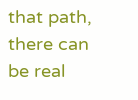that path, there can be real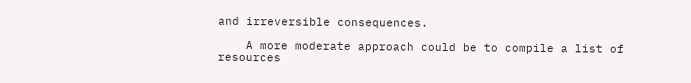and irreversible consequences.

    A more moderate approach could be to compile a list of resources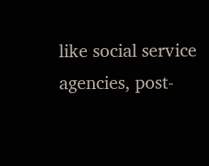like social service agencies, post-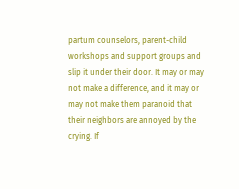partum counselors, parent-child workshops and support groups and slip it under their door. It may or may not make a difference, and it may or may not make them paranoid that their neighbors are annoyed by the crying. If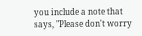you include a note that says, "Please don't worry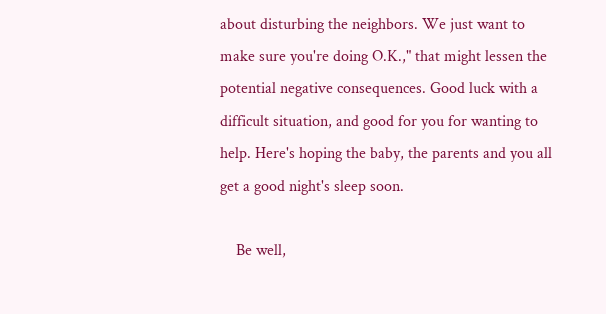about disturbing the neighbors. We just want to make sure you're doing O.K.," that might lessen the potential negative consequences. Good luck with a difficult situation, and good for you for wanting to help. Here's hoping the baby, the parents and you all get a good night's sleep soon.

    Be well,